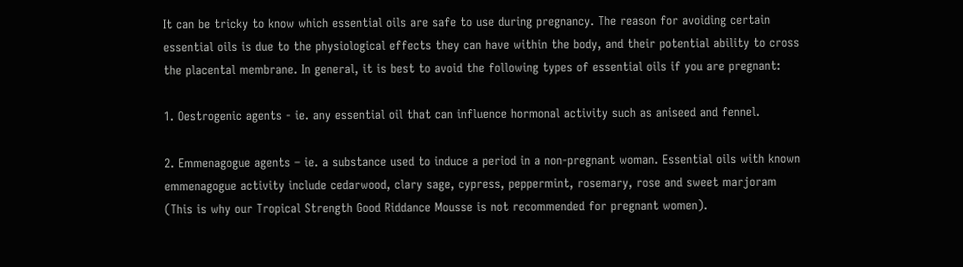It can be tricky to know which essential oils are safe to use during pregnancy. The reason for avoiding certain essential oils is due to the physiological effects they can have within the body, and their potential ability to cross the placental membrane. In general, it is best to avoid the following types of essential oils if you are pregnant:

1. Oestrogenic agents - ie. any essential oil that can influence hormonal activity such as aniseed and fennel.

2. Emmenagogue agents – ie. a substance used to induce a period in a non-pregnant woman. Essential oils with known emmenagogue activity include cedarwood, clary sage, cypress, peppermint, rosemary, rose and sweet marjoram (This is why our Tropical Strength Good Riddance Mousse is not recommended for pregnant women).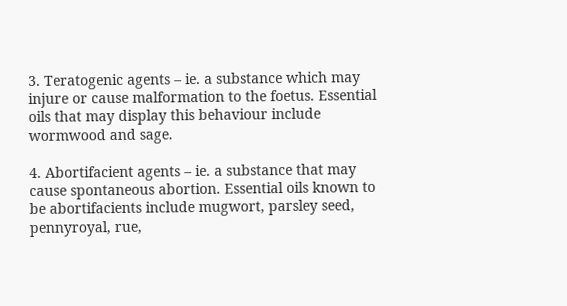3. Teratogenic agents – ie. a substance which may injure or cause malformation to the foetus. Essential oils that may display this behaviour include wormwood and sage.

4. Abortifacient agents – ie. a substance that may cause spontaneous abortion. Essential oils known to be abortifacients include mugwort, parsley seed, pennyroyal, rue,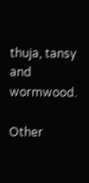thuja, tansy and wormwood.

Other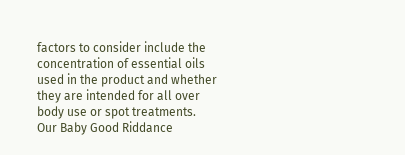factors to consider include the concentration of essential oils used in the product and whether they are intended for all over body use or spot treatments.
Our Baby Good Riddance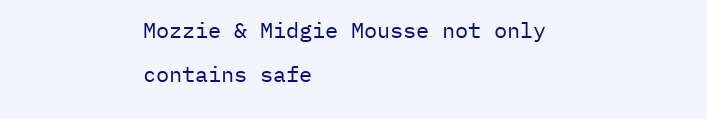Mozzie & Midgie Mousse not only contains safe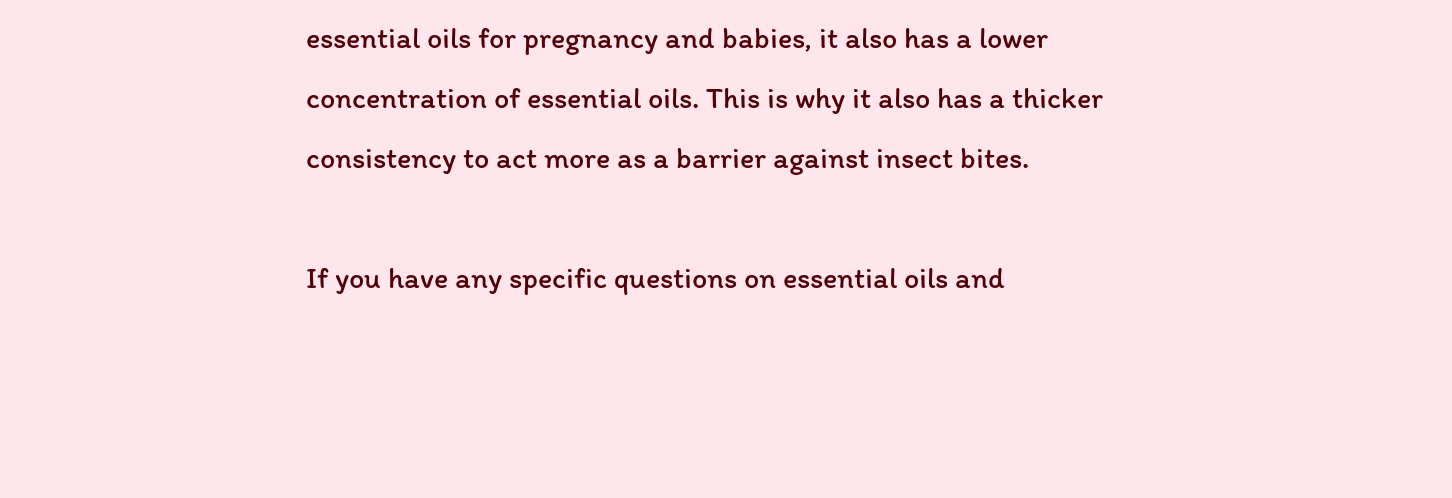essential oils for pregnancy and babies, it also has a lower concentration of essential oils. This is why it also has a thicker consistency to act more as a barrier against insect bites.

If you have any specific questions on essential oils and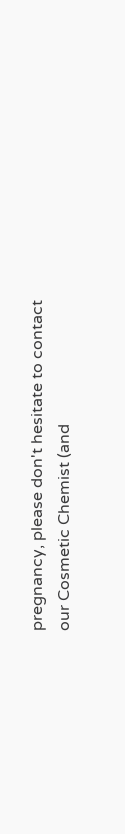pregnancy, please don't hesitate to contact our Cosmetic Chemist (and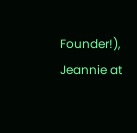Founder!), Jeannie at